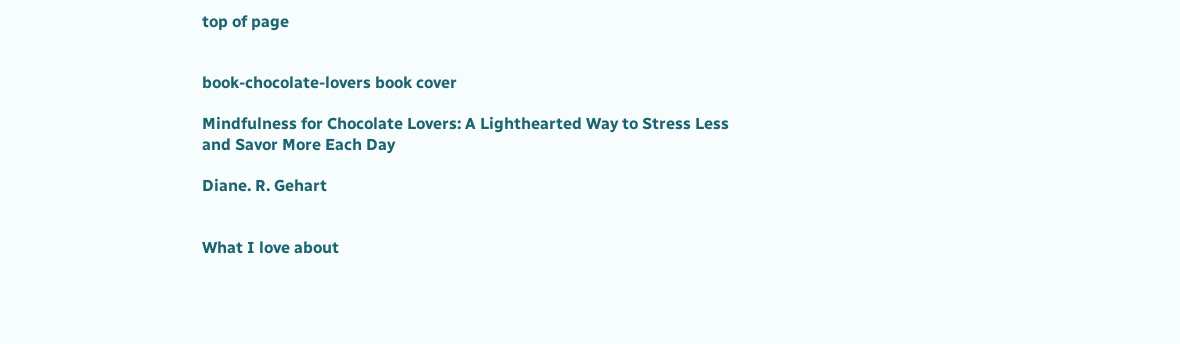top of page


book-chocolate-lovers book cover

Mindfulness for Chocolate Lovers: A Lighthearted Way to Stress Less and Savor More Each Day

Diane. R. Gehart


What I love about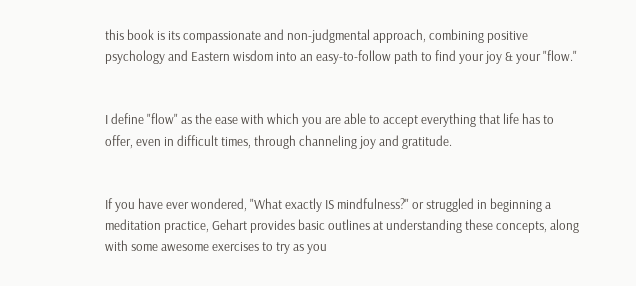this book is its compassionate and non-judgmental approach, combining positive psychology and Eastern wisdom into an easy-to-follow path to find your joy & your "flow."


I define "flow" as the ease with which you are able to accept everything that life has to offer, even in difficult times, through channeling joy and gratitude.


If you have ever wondered, "What exactly IS mindfulness?" or struggled in beginning a meditation practice, Gehart provides basic outlines at understanding these concepts, along with some awesome exercises to try as you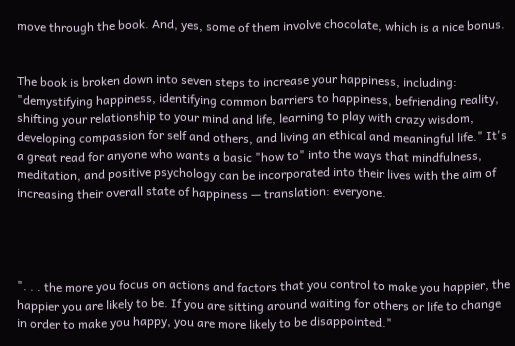move through the book. And, yes, some of them involve chocolate, which is a nice bonus.


The book is broken down into seven steps to increase your happiness, including: "demystifying happiness, identifying common barriers to happiness, befriending reality, shifting your relationship to your mind and life, learning to play with crazy wisdom, developing compassion for self and others, and living an ethical and meaningful life." It's a great read for anyone who wants a basic "how to" into the ways that mindfulness, meditation, and positive psychology can be incorporated into their lives with the aim of increasing their overall state of happiness — translation: everyone.




". . . the more you focus on actions and factors that you control to make you happier, the happier you are likely to be. If you are sitting around waiting for others or life to change in order to make you happy, you are more likely to be disappointed."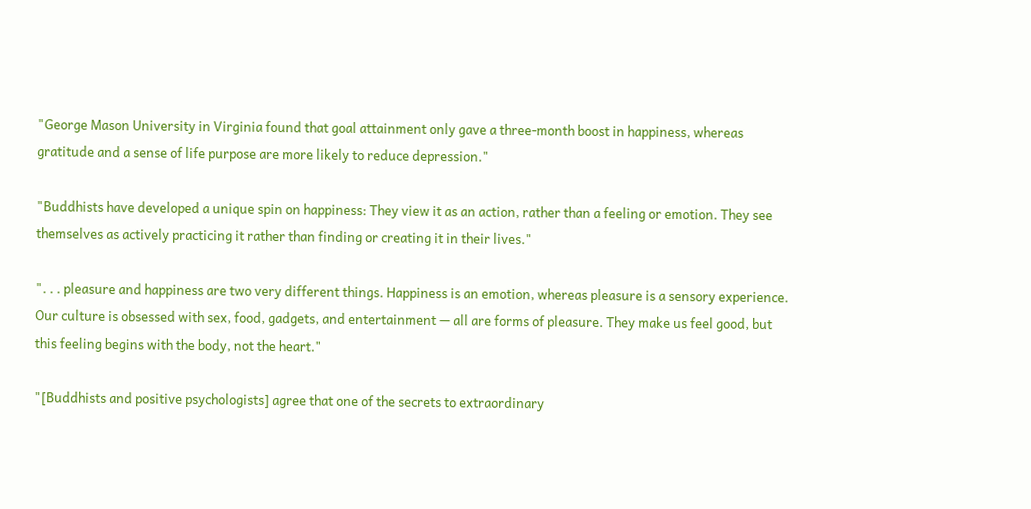"George Mason University in Virginia found that goal attainment only gave a three-month boost in happiness, whereas gratitude and a sense of life purpose are more likely to reduce depression."

"Buddhists have developed a unique spin on happiness: They view it as an action, rather than a feeling or emotion. They see themselves as actively practicing it rather than finding or creating it in their lives."

". . . pleasure and happiness are two very different things. Happiness is an emotion, whereas pleasure is a sensory experience. Our culture is obsessed with sex, food, gadgets, and entertainment — all are forms of pleasure. They make us feel good, but this feeling begins with the body, not the heart."

"[Buddhists and positive psychologists] agree that one of the secrets to extraordinary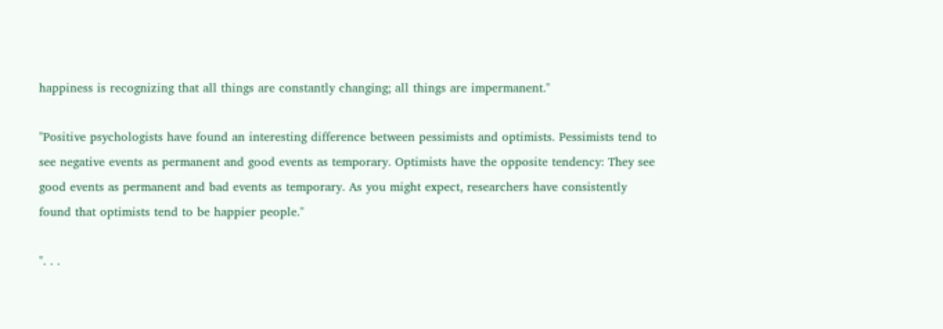happiness is recognizing that all things are constantly changing; all things are impermanent."

"Positive psychologists have found an interesting difference between pessimists and optimists. Pessimists tend to see negative events as permanent and good events as temporary. Optimists have the opposite tendency: They see good events as permanent and bad events as temporary. As you might expect, researchers have consistently found that optimists tend to be happier people."

". . .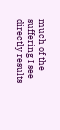much of the suffering I see directly results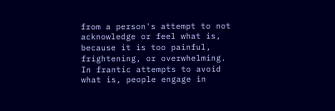from a person's attempt to not acknowledge or feel what is, because it is too painful, frightening, or overwhelming. In frantic attempts to avoid what is, people engage in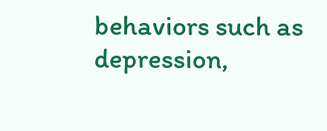behaviors such as depression,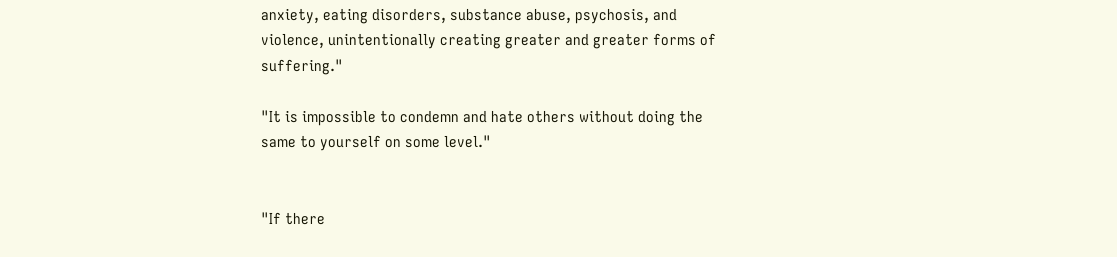anxiety, eating disorders, substance abuse, psychosis, and violence, unintentionally creating greater and greater forms of suffering."

"It is impossible to condemn and hate others without doing the same to yourself on some level."


"If there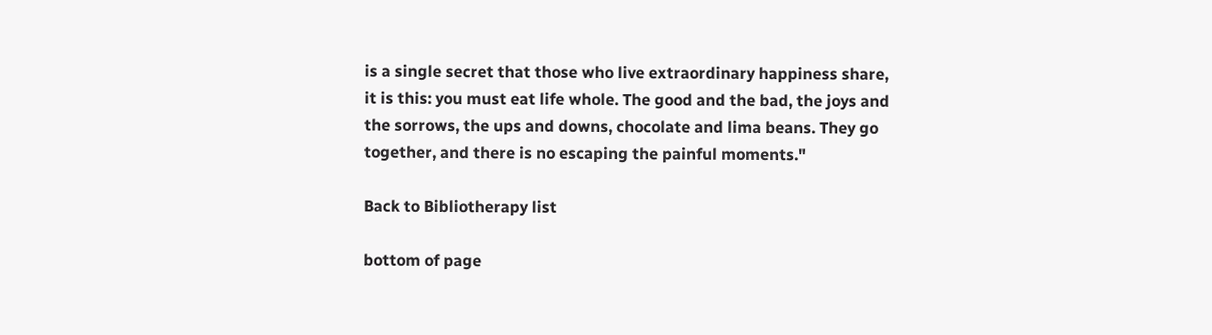is a single secret that those who live extraordinary happiness share, it is this: you must eat life whole. The good and the bad, the joys and the sorrows, the ups and downs, chocolate and lima beans. They go together, and there is no escaping the painful moments."

Back to Bibliotherapy list

bottom of page